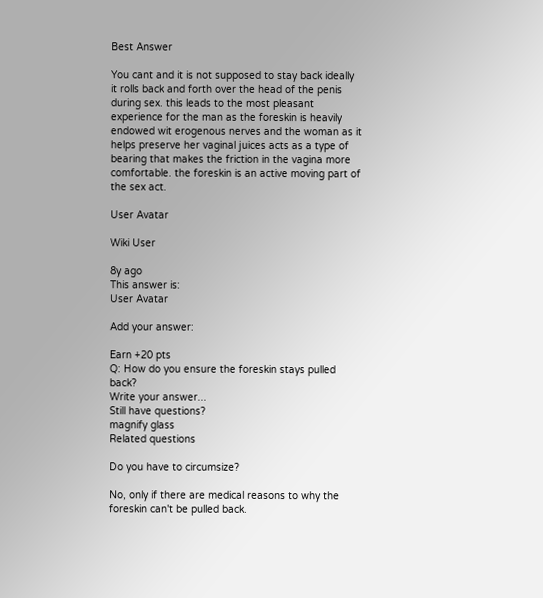Best Answer

You cant and it is not supposed to stay back ideally it rolls back and forth over the head of the penis during sex. this leads to the most pleasant experience for the man as the foreskin is heavily endowed wit erogenous nerves and the woman as it helps preserve her vaginal juices acts as a type of bearing that makes the friction in the vagina more comfortable. the foreskin is an active moving part of the sex act.

User Avatar

Wiki User

8y ago
This answer is:
User Avatar

Add your answer:

Earn +20 pts
Q: How do you ensure the foreskin stays pulled back?
Write your answer...
Still have questions?
magnify glass
Related questions

Do you have to circumsize?

No, only if there are medical reasons to why the foreskin can't be pulled back.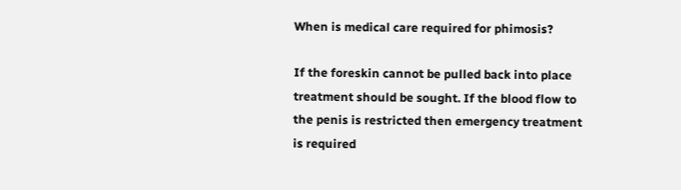When is medical care required for phimosis?

If the foreskin cannot be pulled back into place treatment should be sought. If the blood flow to the penis is restricted then emergency treatment is required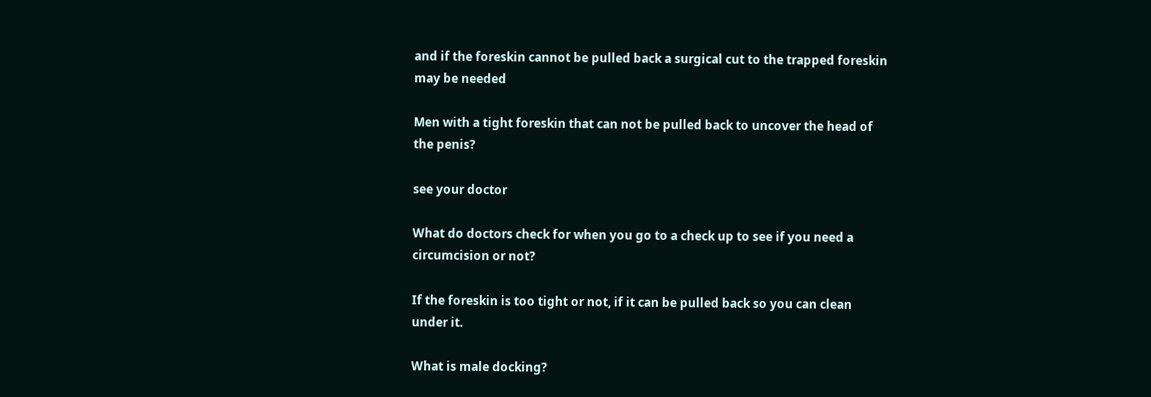and if the foreskin cannot be pulled back a surgical cut to the trapped foreskin may be needed

Men with a tight foreskin that can not be pulled back to uncover the head of the penis?

see your doctor

What do doctors check for when you go to a check up to see if you need a circumcision or not?

If the foreskin is too tight or not, if it can be pulled back so you can clean under it.

What is male docking?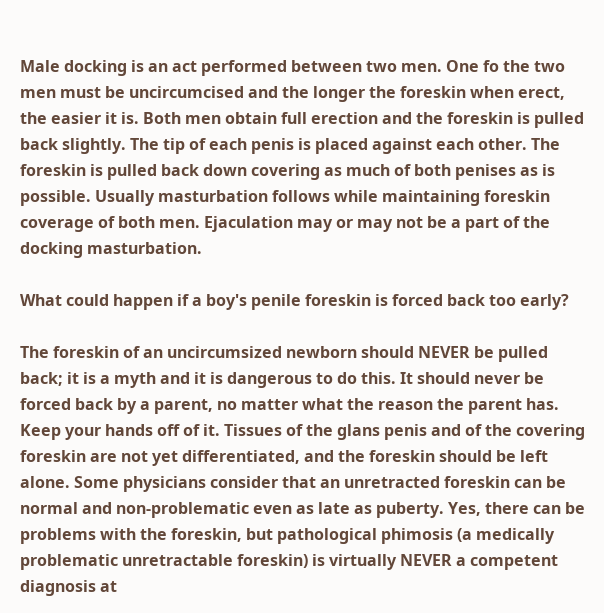Male docking is an act performed between two men. One fo the two men must be uncircumcised and the longer the foreskin when erect, the easier it is. Both men obtain full erection and the foreskin is pulled back slightly. The tip of each penis is placed against each other. The foreskin is pulled back down covering as much of both penises as is possible. Usually masturbation follows while maintaining foreskin coverage of both men. Ejaculation may or may not be a part of the docking masturbation.

What could happen if a boy's penile foreskin is forced back too early?

The foreskin of an uncircumsized newborn should NEVER be pulled back; it is a myth and it is dangerous to do this. It should never be forced back by a parent, no matter what the reason the parent has. Keep your hands off of it. Tissues of the glans penis and of the covering foreskin are not yet differentiated, and the foreskin should be left alone. Some physicians consider that an unretracted foreskin can be normal and non-problematic even as late as puberty. Yes, there can be problems with the foreskin, but pathological phimosis (a medically problematic unretractable foreskin) is virtually NEVER a competent diagnosis at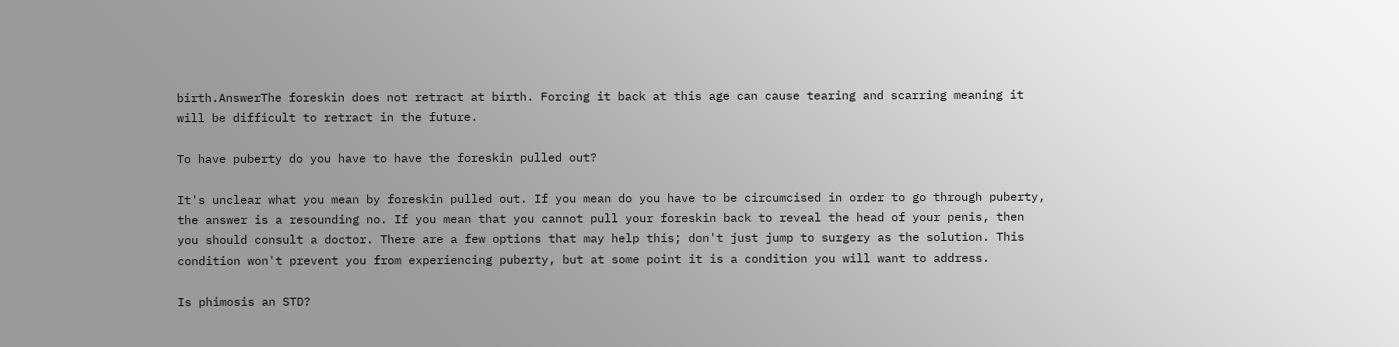birth.AnswerThe foreskin does not retract at birth. Forcing it back at this age can cause tearing and scarring meaning it will be difficult to retract in the future.

To have puberty do you have to have the foreskin pulled out?

It's unclear what you mean by foreskin pulled out. If you mean do you have to be circumcised in order to go through puberty, the answer is a resounding no. If you mean that you cannot pull your foreskin back to reveal the head of your penis, then you should consult a doctor. There are a few options that may help this; don't just jump to surgery as the solution. This condition won't prevent you from experiencing puberty, but at some point it is a condition you will want to address.

Is phimosis an STD?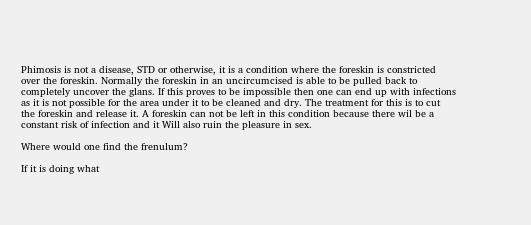Phimosis is not a disease, STD or otherwise, it is a condition where the foreskin is constricted over the foreskin. Normally the foreskin in an uncircumcised is able to be pulled back to completely uncover the glans. If this proves to be impossible then one can end up with infections as it is not possible for the area under it to be cleaned and dry. The treatment for this is to cut the foreskin and release it. A foreskin can not be left in this condition because there wil be a constant risk of infection and it Will also ruin the pleasure in sex.

Where would one find the frenulum?

If it is doing what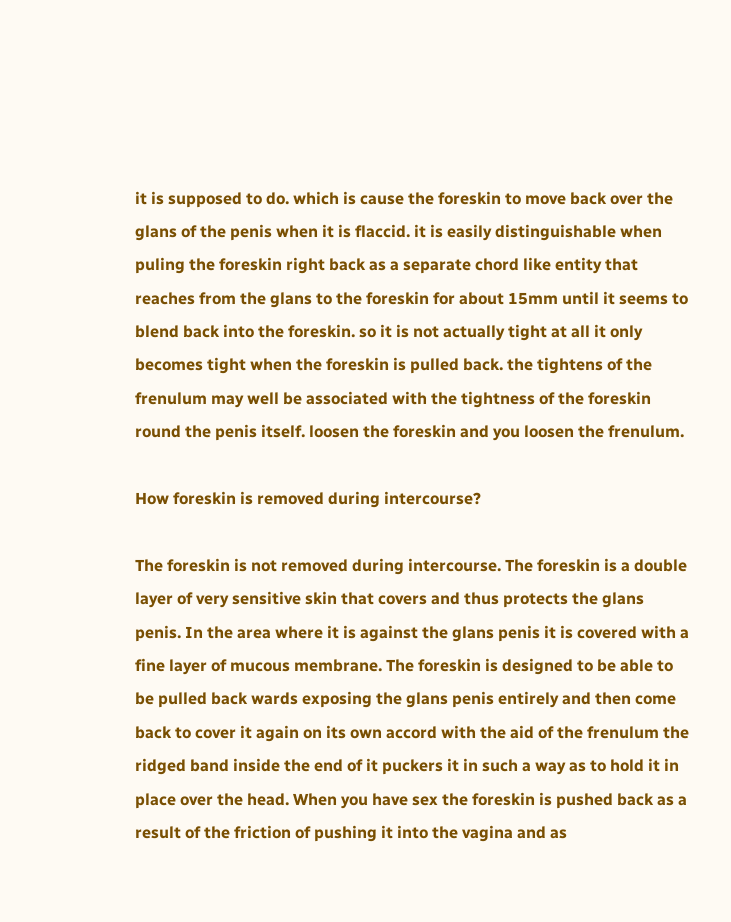it is supposed to do. which is cause the foreskin to move back over the glans of the penis when it is flaccid. it is easily distinguishable when puling the foreskin right back as a separate chord like entity that reaches from the glans to the foreskin for about 15mm until it seems to blend back into the foreskin. so it is not actually tight at all it only becomes tight when the foreskin is pulled back. the tightens of the frenulum may well be associated with the tightness of the foreskin round the penis itself. loosen the foreskin and you loosen the frenulum.

How foreskin is removed during intercourse?

The foreskin is not removed during intercourse. The foreskin is a double layer of very sensitive skin that covers and thus protects the glans penis. In the area where it is against the glans penis it is covered with a fine layer of mucous membrane. The foreskin is designed to be able to be pulled back wards exposing the glans penis entirely and then come back to cover it again on its own accord with the aid of the frenulum the ridged band inside the end of it puckers it in such a way as to hold it in place over the head. When you have sex the foreskin is pushed back as a result of the friction of pushing it into the vagina and as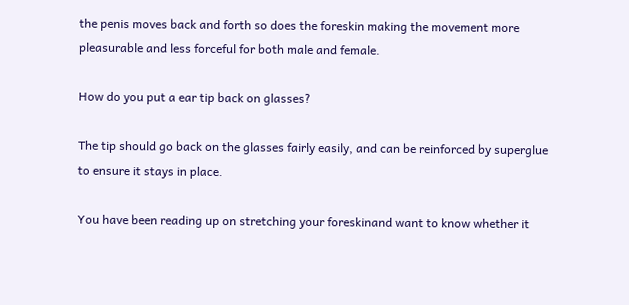the penis moves back and forth so does the foreskin making the movement more pleasurable and less forceful for both male and female.

How do you put a ear tip back on glasses?

The tip should go back on the glasses fairly easily, and can be reinforced by superglue to ensure it stays in place.

You have been reading up on stretching your foreskinand want to know whether it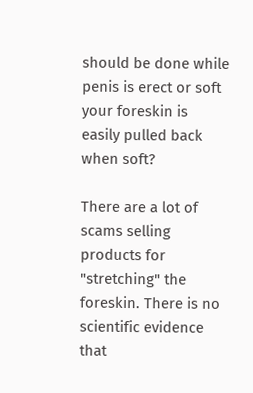should be done while penis is erect or soft your foreskin is easily pulled back when soft?

There are a lot of scams selling products for "stretching" the foreskin. There is no scientific evidence that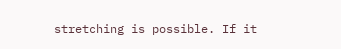stretching is possible. If it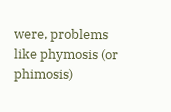were, problems like phymosis (or phimosis)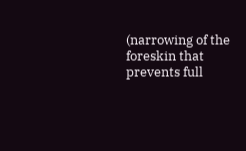(narrowing of the foreskin that prevents full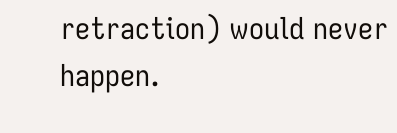retraction) would never happen.